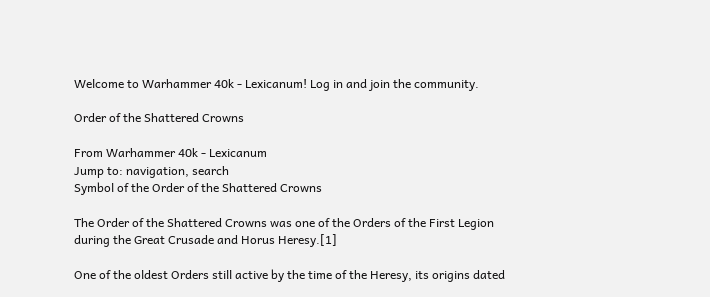Welcome to Warhammer 40k - Lexicanum! Log in and join the community.

Order of the Shattered Crowns

From Warhammer 40k - Lexicanum
Jump to: navigation, search
Symbol of the Order of the Shattered Crowns

The Order of the Shattered Crowns was one of the Orders of the First Legion during the Great Crusade and Horus Heresy.[1]

One of the oldest Orders still active by the time of the Heresy, its origins dated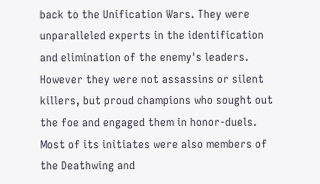back to the Unification Wars. They were unparalleled experts in the identification and elimination of the enemy's leaders. However they were not assassins or silent killers, but proud champions who sought out the foe and engaged them in honor-duels. Most of its initiates were also members of the Deathwing and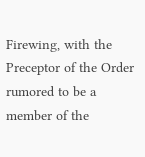Firewing, with the Preceptor of the Order rumored to be a member of the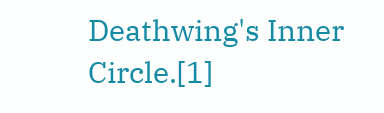Deathwing's Inner Circle.[1]